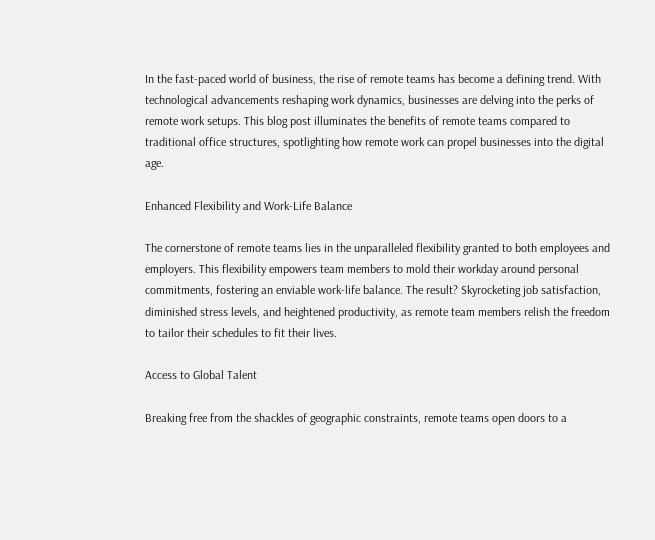In the fast-paced world of business, the rise of remote teams has become a defining trend. With technological advancements reshaping work dynamics, businesses are delving into the perks of remote work setups. This blog post illuminates the benefits of remote teams compared to traditional office structures, spotlighting how remote work can propel businesses into the digital age.

Enhanced Flexibility and Work-Life Balance

The cornerstone of remote teams lies in the unparalleled flexibility granted to both employees and employers. This flexibility empowers team members to mold their workday around personal commitments, fostering an enviable work-life balance. The result? Skyrocketing job satisfaction, diminished stress levels, and heightened productivity, as remote team members relish the freedom to tailor their schedules to fit their lives.

Access to Global Talent

Breaking free from the shackles of geographic constraints, remote teams open doors to a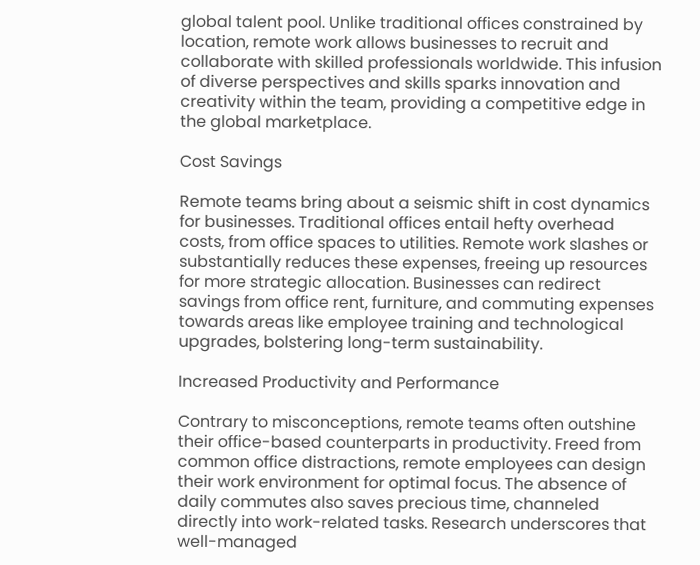global talent pool. Unlike traditional offices constrained by location, remote work allows businesses to recruit and collaborate with skilled professionals worldwide. This infusion of diverse perspectives and skills sparks innovation and creativity within the team, providing a competitive edge in the global marketplace.

Cost Savings

Remote teams bring about a seismic shift in cost dynamics for businesses. Traditional offices entail hefty overhead costs, from office spaces to utilities. Remote work slashes or substantially reduces these expenses, freeing up resources for more strategic allocation. Businesses can redirect savings from office rent, furniture, and commuting expenses towards areas like employee training and technological upgrades, bolstering long-term sustainability.

Increased Productivity and Performance

Contrary to misconceptions, remote teams often outshine their office-based counterparts in productivity. Freed from common office distractions, remote employees can design their work environment for optimal focus. The absence of daily commutes also saves precious time, channeled directly into work-related tasks. Research underscores that well-managed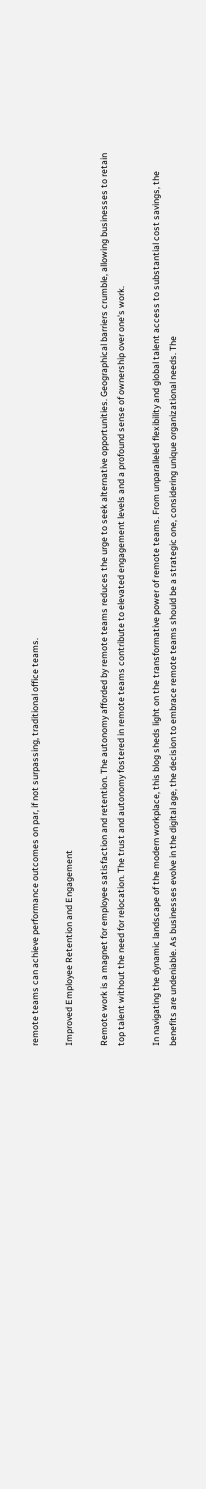remote teams can achieve performance outcomes on par, if not surpassing, traditional office teams.

Improved Employee Retention and Engagement

Remote work is a magnet for employee satisfaction and retention. The autonomy afforded by remote teams reduces the urge to seek alternative opportunities. Geographical barriers crumble, allowing businesses to retain top talent without the need for relocation. The trust and autonomy fostered in remote teams contribute to elevated engagement levels and a profound sense of ownership over one's work.

In navigating the dynamic landscape of the modern workplace, this blog sheds light on the transformative power of remote teams. From unparalleled flexibility and global talent access to substantial cost savings, the benefits are undeniable. As businesses evolve in the digital age, the decision to embrace remote teams should be a strategic one, considering unique organizational needs. The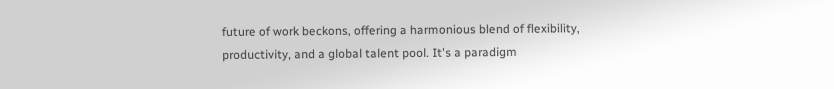future of work beckons, offering a harmonious blend of flexibility, productivity, and a global talent pool. It's a paradigm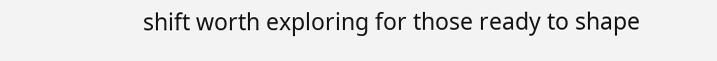shift worth exploring for those ready to shape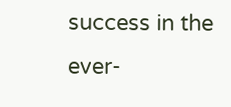success in the ever-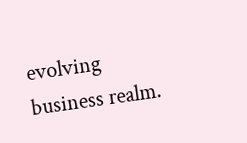evolving business realm.